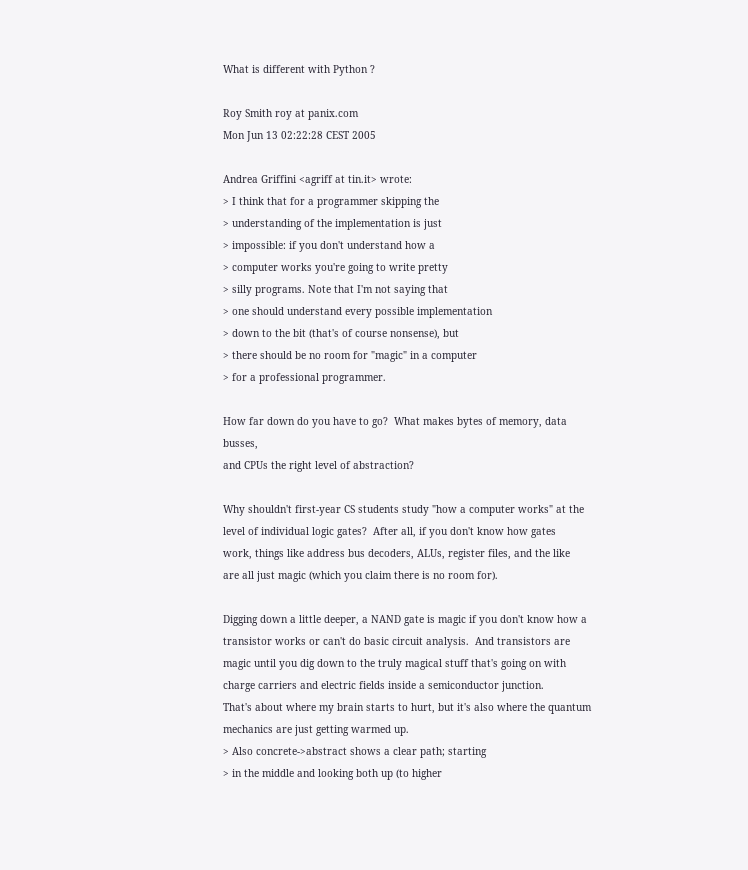What is different with Python ?

Roy Smith roy at panix.com
Mon Jun 13 02:22:28 CEST 2005

Andrea Griffini <agriff at tin.it> wrote:
> I think that for a programmer skipping the
> understanding of the implementation is just
> impossible: if you don't understand how a
> computer works you're going to write pretty
> silly programs. Note that I'm not saying that
> one should understand every possible implementation
> down to the bit (that's of course nonsense), but
> there should be no room for "magic" in a computer
> for a professional programmer.

How far down do you have to go?  What makes bytes of memory, data busses,
and CPUs the right level of abstraction?

Why shouldn't first-year CS students study "how a computer works" at the
level of individual logic gates?  After all, if you don't know how gates
work, things like address bus decoders, ALUs, register files, and the like
are all just magic (which you claim there is no room for).

Digging down a little deeper, a NAND gate is magic if you don't know how a
transistor works or can't do basic circuit analysis.  And transistors are
magic until you dig down to the truly magical stuff that's going on with
charge carriers and electric fields inside a semiconductor junction.
That's about where my brain starts to hurt, but it's also where the quantum
mechanics are just getting warmed up.
> Also concrete->abstract shows a clear path; starting
> in the middle and looking both up (to higher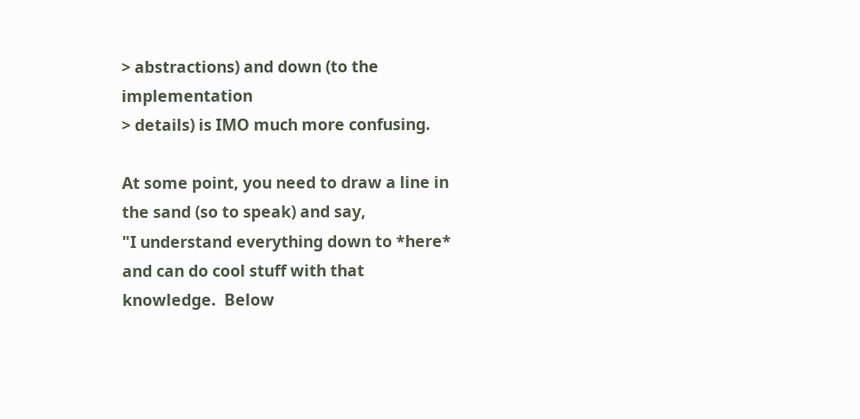> abstractions) and down (to the implementation
> details) is IMO much more confusing.

At some point, you need to draw a line in the sand (so to speak) and say,
"I understand everything down to *here* and can do cool stuff with that
knowledge.  Below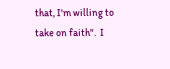that, I'm willing to take on faith".  I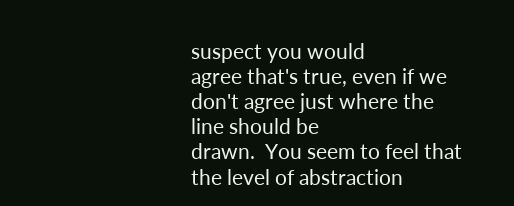suspect you would
agree that's true, even if we don't agree just where the line should be
drawn.  You seem to feel that the level of abstraction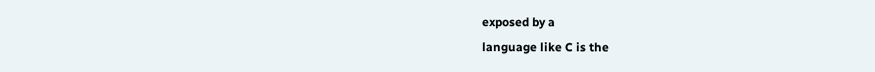exposed by a
language like C is the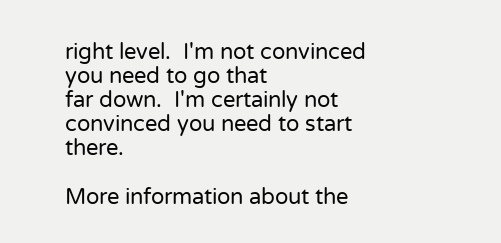right level.  I'm not convinced you need to go that
far down.  I'm certainly not convinced you need to start there.

More information about the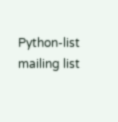Python-list mailing list